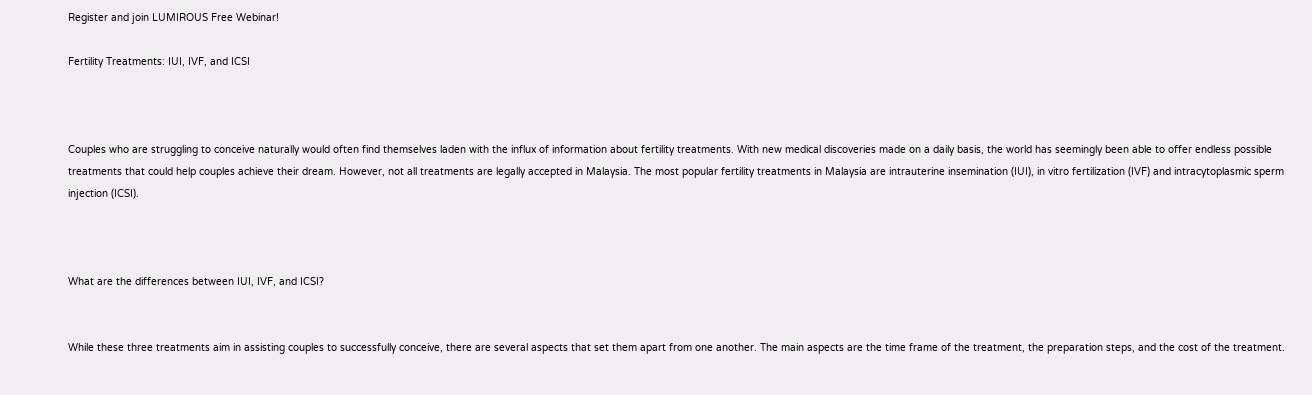Register and join LUMIROUS Free Webinar!

Fertility Treatments: IUI, IVF, and ICSI



Couples who are struggling to conceive naturally would often find themselves laden with the influx of information about fertility treatments. With new medical discoveries made on a daily basis, the world has seemingly been able to offer endless possible treatments that could help couples achieve their dream. However, not all treatments are legally accepted in Malaysia. The most popular fertility treatments in Malaysia are intrauterine insemination (IUI), in vitro fertilization (IVF) and intracytoplasmic sperm injection (ICSI).



What are the differences between IUI, IVF, and ICSI?


While these three treatments aim in assisting couples to successfully conceive, there are several aspects that set them apart from one another. The main aspects are the time frame of the treatment, the preparation steps, and the cost of the treatment.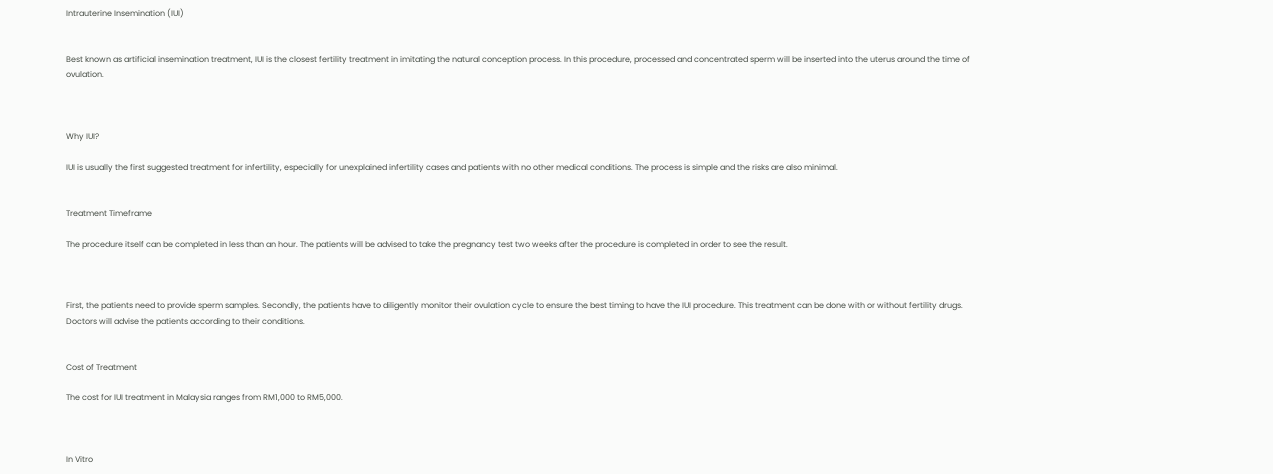Intrauterine Insemination (IUI)


Best known as artificial insemination treatment, IUI is the closest fertility treatment in imitating the natural conception process. In this procedure, processed and concentrated sperm will be inserted into the uterus around the time of ovulation.



Why IUI?

IUI is usually the first suggested treatment for infertility, especially for unexplained infertility cases and patients with no other medical conditions. The process is simple and the risks are also minimal.


Treatment Timeframe

The procedure itself can be completed in less than an hour. The patients will be advised to take the pregnancy test two weeks after the procedure is completed in order to see the result.



First, the patients need to provide sperm samples. Secondly, the patients have to diligently monitor their ovulation cycle to ensure the best timing to have the IUI procedure. This treatment can be done with or without fertility drugs. Doctors will advise the patients according to their conditions.


Cost of Treatment

The cost for IUI treatment in Malaysia ranges from RM1,000 to RM5,000.



In Vitro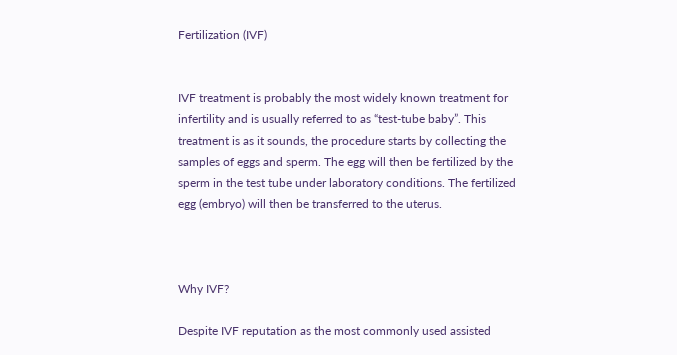Fertilization (IVF)


IVF treatment is probably the most widely known treatment for infertility and is usually referred to as “test-tube baby”. This treatment is as it sounds, the procedure starts by collecting the samples of eggs and sperm. The egg will then be fertilized by the sperm in the test tube under laboratory conditions. The fertilized egg (embryo) will then be transferred to the uterus.



Why IVF?

Despite IVF reputation as the most commonly used assisted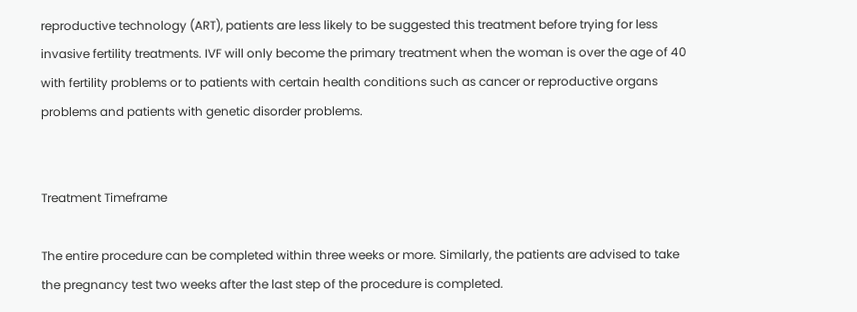reproductive technology (ART), patients are less likely to be suggested this treatment before trying for less invasive fertility treatments. IVF will only become the primary treatment when the woman is over the age of 40 with fertility problems or to patients with certain health conditions such as cancer or reproductive organs problems and patients with genetic disorder problems.


Treatment Timeframe

The entire procedure can be completed within three weeks or more. Similarly, the patients are advised to take the pregnancy test two weeks after the last step of the procedure is completed.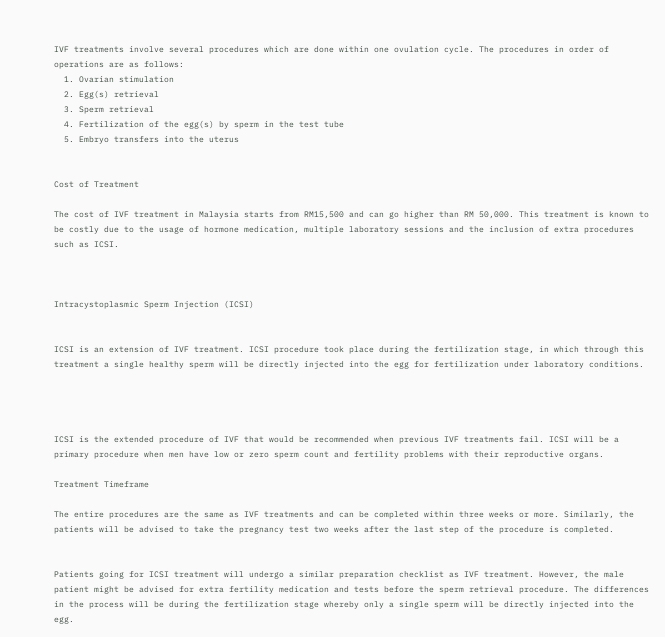IVF treatments involve several procedures which are done within one ovulation cycle. The procedures in order of operations are as follows:
  1. Ovarian stimulation
  2. Egg(s) retrieval
  3. Sperm retrieval
  4. Fertilization of the egg(s) by sperm in the test tube
  5. Embryo transfers into the uterus


Cost of Treatment

The cost of IVF treatment in Malaysia starts from RM15,500 and can go higher than RM 50,000. This treatment is known to be costly due to the usage of hormone medication, multiple laboratory sessions and the inclusion of extra procedures such as ICSI.



Intracystoplasmic Sperm Injection (ICSI)


ICSI is an extension of IVF treatment. ICSI procedure took place during the fertilization stage, in which through this treatment a single healthy sperm will be directly injected into the egg for fertilization under laboratory conditions.




ICSI is the extended procedure of IVF that would be recommended when previous IVF treatments fail. ICSI will be a primary procedure when men have low or zero sperm count and fertility problems with their reproductive organs.

Treatment Timeframe

The entire procedures are the same as IVF treatments and can be completed within three weeks or more. Similarly, the patients will be advised to take the pregnancy test two weeks after the last step of the procedure is completed.


Patients going for ICSI treatment will undergo a similar preparation checklist as IVF treatment. However, the male patient might be advised for extra fertility medication and tests before the sperm retrieval procedure. The differences in the process will be during the fertilization stage whereby only a single sperm will be directly injected into the egg.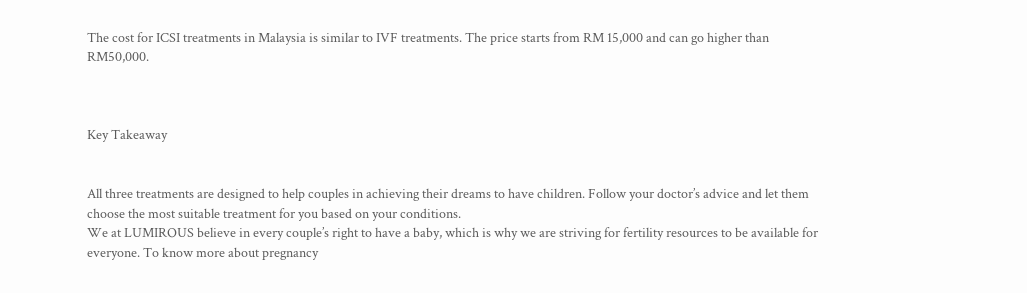The cost for ICSI treatments in Malaysia is similar to IVF treatments. The price starts from RM 15,000 and can go higher than RM50,000.



Key Takeaway


All three treatments are designed to help couples in achieving their dreams to have children. Follow your doctor’s advice and let them choose the most suitable treatment for you based on your conditions.
We at LUMIROUS believe in every couple’s right to have a baby, which is why we are striving for fertility resources to be available for everyone. To know more about pregnancy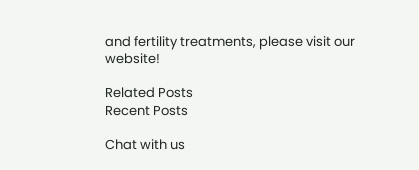and fertility treatments, please visit our website!

Related Posts
Recent Posts

Chat with us